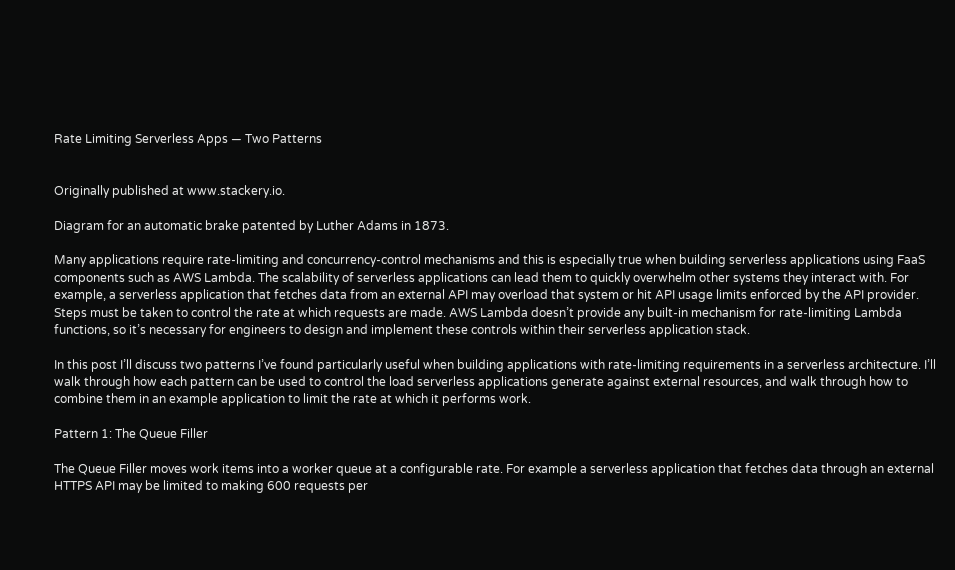Rate Limiting Serverless Apps — Two Patterns


Originally published at www.stackery.io.

Diagram for an automatic brake patented by Luther Adams in 1873.

Many applications require rate-limiting and concurrency-control mechanisms and this is especially true when building serverless applications using FaaS components such as AWS Lambda. The scalability of serverless applications can lead them to quickly overwhelm other systems they interact with. For example, a serverless application that fetches data from an external API may overload that system or hit API usage limits enforced by the API provider. Steps must be taken to control the rate at which requests are made. AWS Lambda doesn’t provide any built-in mechanism for rate-limiting Lambda functions, so it’s necessary for engineers to design and implement these controls within their serverless application stack.

In this post I’ll discuss two patterns I’ve found particularly useful when building applications with rate-limiting requirements in a serverless architecture. I’ll walk through how each pattern can be used to control the load serverless applications generate against external resources, and walk through how to combine them in an example application to limit the rate at which it performs work.

Pattern 1: The Queue Filler

The Queue Filler moves work items into a worker queue at a configurable rate. For example a serverless application that fetches data through an external HTTPS API may be limited to making 600 requests per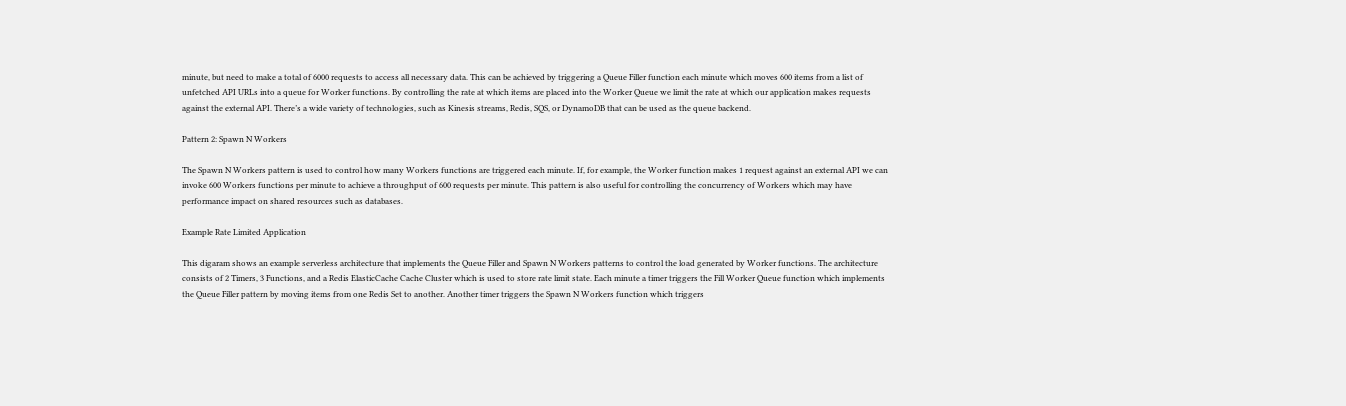minute, but need to make a total of 6000 requests to access all necessary data. This can be achieved by triggering a Queue Filler function each minute which moves 600 items from a list of unfetched API URLs into a queue for Worker functions. By controlling the rate at which items are placed into the Worker Queue we limit the rate at which our application makes requests against the external API. There’s a wide variety of technologies, such as Kinesis streams, Redis, SQS, or DynamoDB that can be used as the queue backend.

Pattern 2: Spawn N Workers

The Spawn N Workers pattern is used to control how many Workers functions are triggered each minute. If, for example, the Worker function makes 1 request against an external API we can invoke 600 Workers functions per minute to achieve a throughput of 600 requests per minute. This pattern is also useful for controlling the concurrency of Workers which may have performance impact on shared resources such as databases.

Example Rate Limited Application

This digaram shows an example serverless architecture that implements the Queue Filler and Spawn N Workers patterns to control the load generated by Worker functions. The architecture consists of 2 Timers, 3 Functions, and a Redis ElasticCache Cache Cluster which is used to store rate limit state. Each minute a timer triggers the Fill Worker Queue function which implements the Queue Filler pattern by moving items from one Redis Set to another. Another timer triggers the Spawn N Workers function which triggers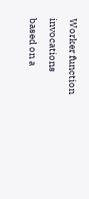Worker function invocations based on a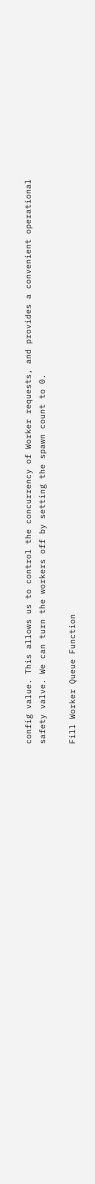config value. This allows us to control the concurrency of Worker requests, and provides a convenient operational safety valve. We can turn the workers off by setting the spawn count to 0.

Fill Worker Queue Function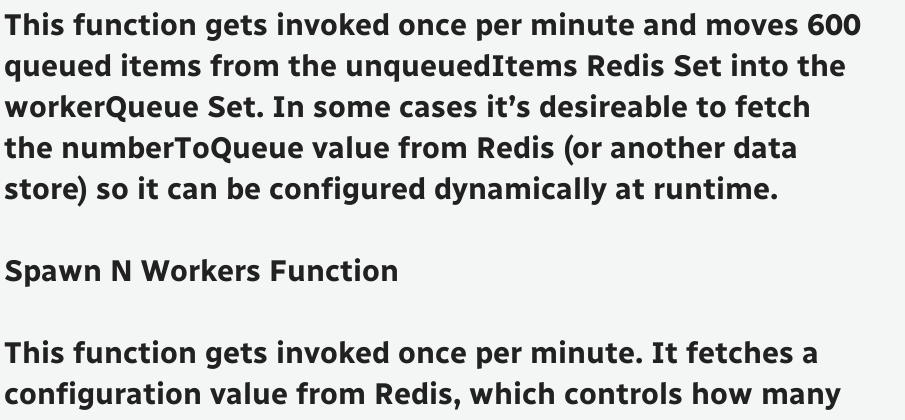This function gets invoked once per minute and moves 600 queued items from the unqueuedItems Redis Set into the workerQueue Set. In some cases it’s desireable to fetch the numberToQueue value from Redis (or another data store) so it can be configured dynamically at runtime.

Spawn N Workers Function

This function gets invoked once per minute. It fetches a configuration value from Redis, which controls how many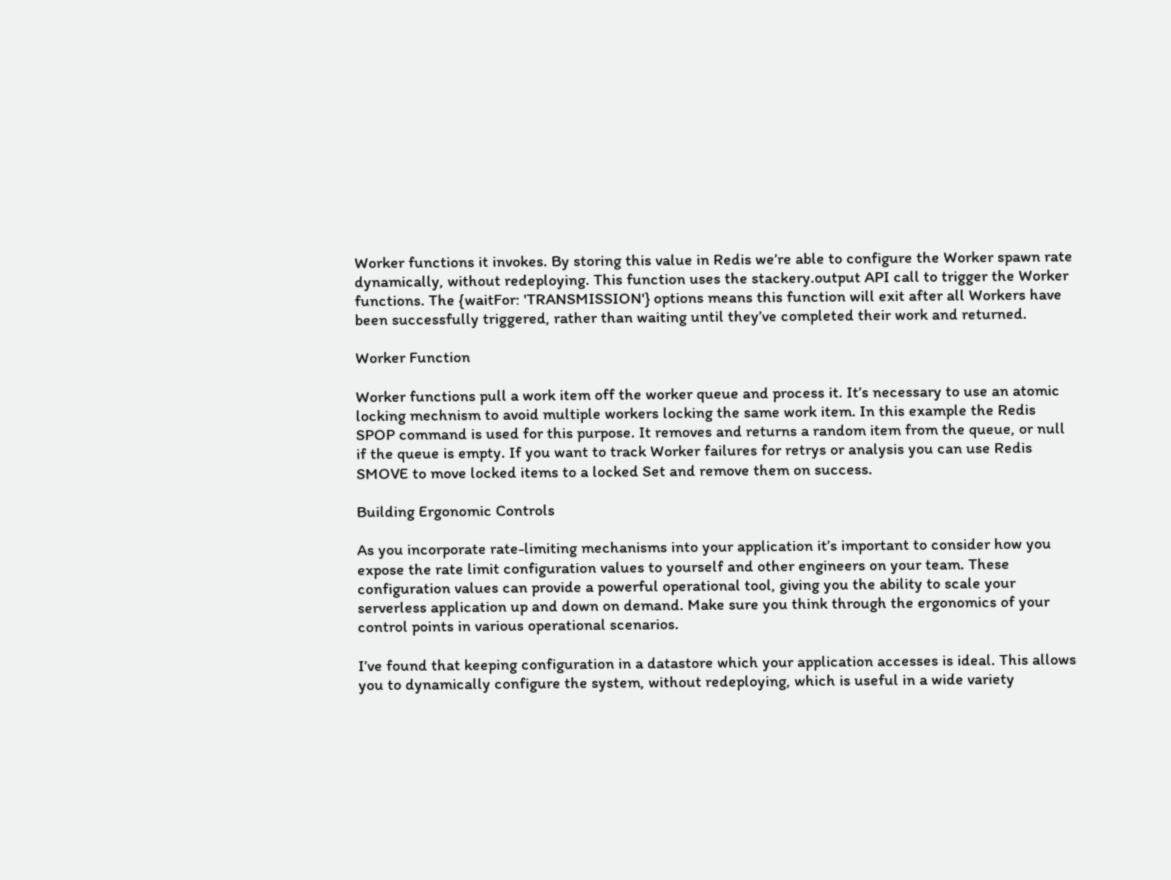Worker functions it invokes. By storing this value in Redis we’re able to configure the Worker spawn rate dynamically, without redeploying. This function uses the stackery.output API call to trigger the Worker functions. The {waitFor: 'TRANSMISSION'} options means this function will exit after all Workers have been successfully triggered, rather than waiting until they’ve completed their work and returned.

Worker Function

Worker functions pull a work item off the worker queue and process it. It’s necessary to use an atomic locking mechnism to avoid multiple workers locking the same work item. In this example the Redis SPOP command is used for this purpose. It removes and returns a random item from the queue, or null if the queue is empty. If you want to track Worker failures for retrys or analysis you can use Redis SMOVE to move locked items to a locked Set and remove them on success.

Building Ergonomic Controls

As you incorporate rate-limiting mechanisms into your application it’s important to consider how you expose the rate limit configuration values to yourself and other engineers on your team. These configuration values can provide a powerful operational tool, giving you the ability to scale your serverless application up and down on demand. Make sure you think through the ergonomics of your control points in various operational scenarios.

I’ve found that keeping configuration in a datastore which your application accesses is ideal. This allows you to dynamically configure the system, without redeploying, which is useful in a wide variety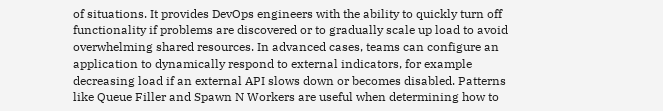of situations. It provides DevOps engineers with the ability to quickly turn off functionality if problems are discovered or to gradually scale up load to avoid overwhelming shared resources. In advanced cases, teams can configure an application to dynamically respond to external indicators, for example decreasing load if an external API slows down or becomes disabled. Patterns like Queue Filler and Spawn N Workers are useful when determining how to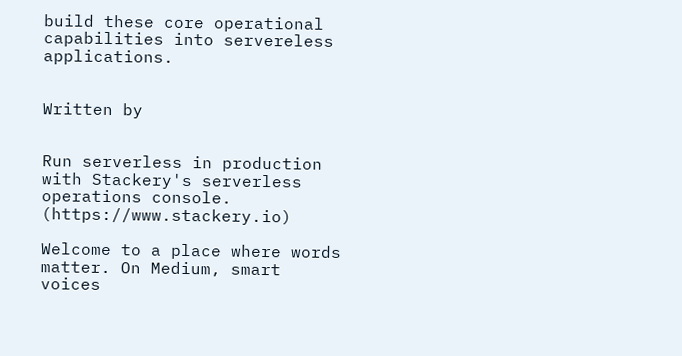build these core operational capabilities into servereless applications.


Written by


Run serverless in production with Stackery's serverless operations console. (https://www.stackery.io)

Welcome to a place where words matter. On Medium, smart voices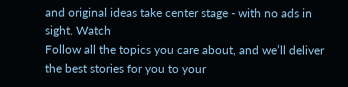and original ideas take center stage - with no ads in sight. Watch
Follow all the topics you care about, and we’ll deliver the best stories for you to your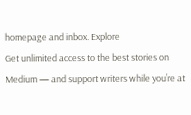homepage and inbox. Explore
Get unlimited access to the best stories on Medium — and support writers while you’re at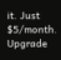it. Just $5/month. Upgrade